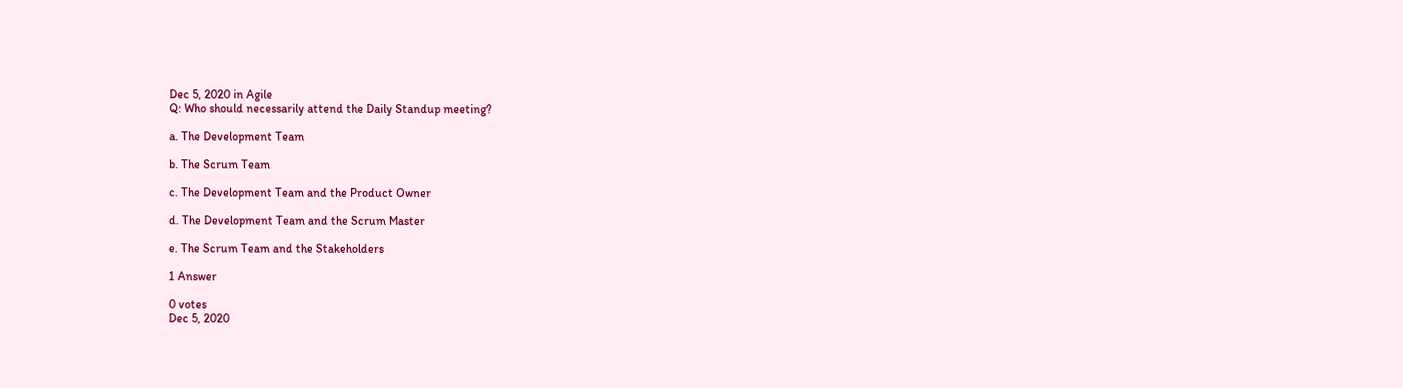Dec 5, 2020 in Agile
Q: Who should necessarily attend the Daily Standup meeting?

a. The Development Team

b. The Scrum Team

c. The Development Team and the Product Owner

d. The Development Team and the Scrum Master

e. The Scrum Team and the Stakeholders

1 Answer

0 votes
Dec 5, 2020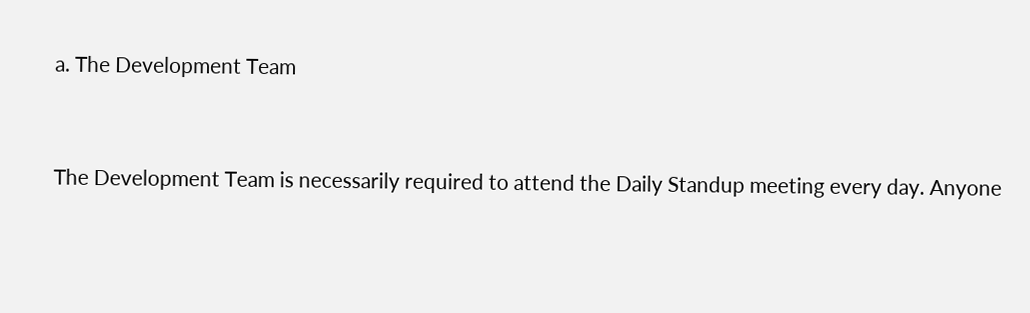a. The Development Team


The Development Team is necessarily required to attend the Daily Standup meeting every day. Anyone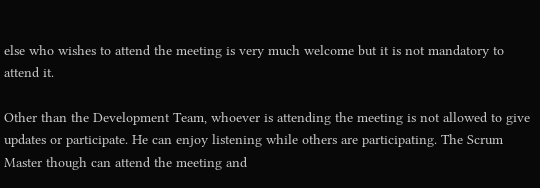else who wishes to attend the meeting is very much welcome but it is not mandatory to attend it.

Other than the Development Team, whoever is attending the meeting is not allowed to give updates or participate. He can enjoy listening while others are participating. The Scrum Master though can attend the meeting and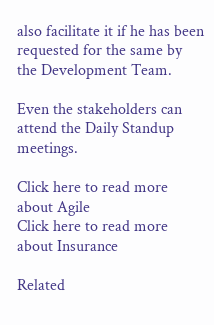also facilitate it if he has been requested for the same by the Development Team.

Even the stakeholders can attend the Daily Standup meetings.

Click here to read more about Agile
Click here to read more about Insurance

Related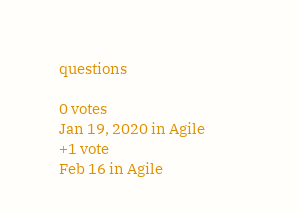questions

0 votes
Jan 19, 2020 in Agile
+1 vote
Feb 16 in Agile